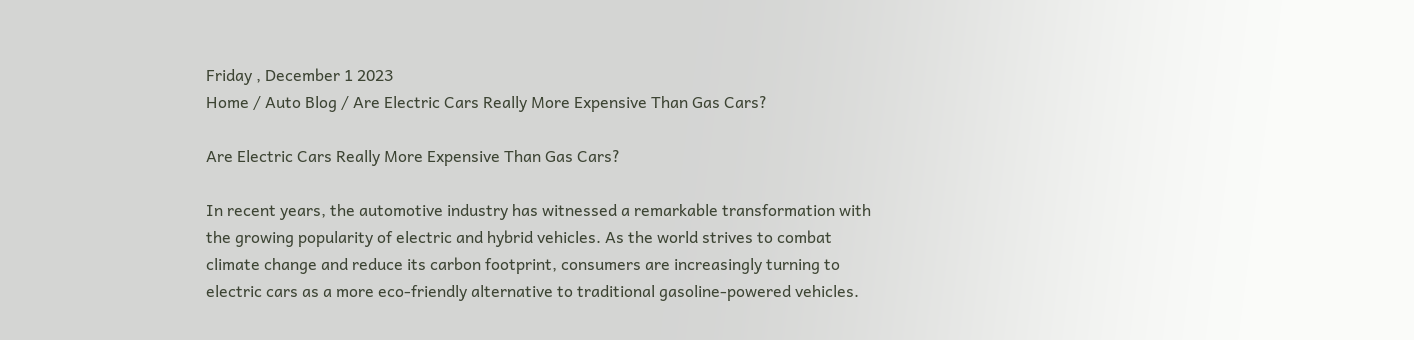Friday , December 1 2023
Home / Auto Blog / Are Electric Cars Really More Expensive Than Gas Cars?

Are Electric Cars Really More Expensive Than Gas Cars?

In recent years, the automotive industry has witnessed a remarkable transformation with the growing popularity of electric and hybrid vehicles. As the world strives to combat climate change and reduce its carbon footprint, consumers are increasingly turning to electric cars as a more eco-friendly alternative to traditional gasoline-powered vehicles.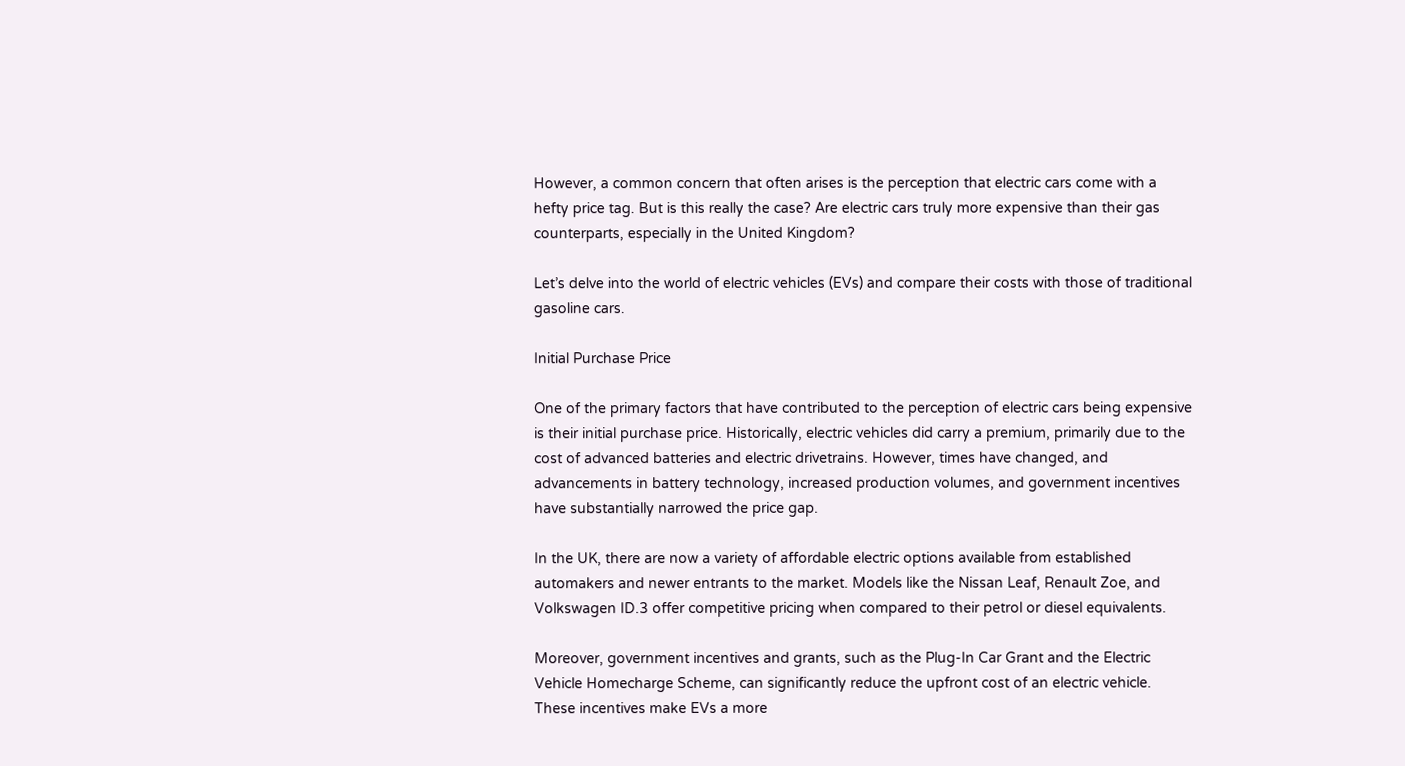However, a common concern that often arises is the perception that electric cars come with a hefty price tag. But is this really the case? Are electric cars truly more expensive than their gas counterparts, especially in the United Kingdom?

Let’s delve into the world of electric vehicles (EVs) and compare their costs with those of traditional gasoline cars.

Initial Purchase Price

One of the primary factors that have contributed to the perception of electric cars being expensive is their initial purchase price. Historically, electric vehicles did carry a premium, primarily due to the cost of advanced batteries and electric drivetrains. However, times have changed, and advancements in battery technology, increased production volumes, and government incentives have substantially narrowed the price gap.

In the UK, there are now a variety of affordable electric options available from established automakers and newer entrants to the market. Models like the Nissan Leaf, Renault Zoe, and Volkswagen ID.3 offer competitive pricing when compared to their petrol or diesel equivalents.

Moreover, government incentives and grants, such as the Plug-In Car Grant and the Electric Vehicle Homecharge Scheme, can significantly reduce the upfront cost of an electric vehicle. These incentives make EVs a more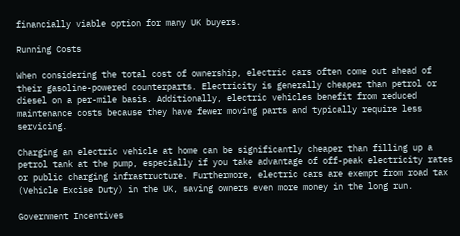financially viable option for many UK buyers.

Running Costs

When considering the total cost of ownership, electric cars often come out ahead of their gasoline-powered counterparts. Electricity is generally cheaper than petrol or diesel on a per-mile basis. Additionally, electric vehicles benefit from reduced maintenance costs because they have fewer moving parts and typically require less servicing.

Charging an electric vehicle at home can be significantly cheaper than filling up a petrol tank at the pump, especially if you take advantage of off-peak electricity rates or public charging infrastructure. Furthermore, electric cars are exempt from road tax (Vehicle Excise Duty) in the UK, saving owners even more money in the long run.

Government Incentives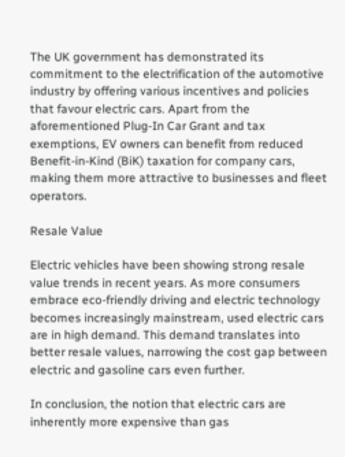The UK government has demonstrated its commitment to the electrification of the automotive industry by offering various incentives and policies that favour electric cars. Apart from the aforementioned Plug-In Car Grant and tax exemptions, EV owners can benefit from reduced Benefit-in-Kind (BiK) taxation for company cars, making them more attractive to businesses and fleet operators.

Resale Value

Electric vehicles have been showing strong resale value trends in recent years. As more consumers embrace eco-friendly driving and electric technology becomes increasingly mainstream, used electric cars are in high demand. This demand translates into better resale values, narrowing the cost gap between electric and gasoline cars even further.

In conclusion, the notion that electric cars are inherently more expensive than gas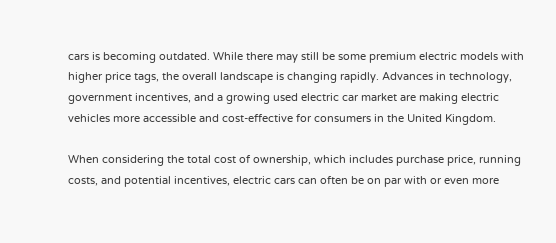cars is becoming outdated. While there may still be some premium electric models with higher price tags, the overall landscape is changing rapidly. Advances in technology, government incentives, and a growing used electric car market are making electric vehicles more accessible and cost-effective for consumers in the United Kingdom.

When considering the total cost of ownership, which includes purchase price, running costs, and potential incentives, electric cars can often be on par with or even more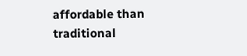affordable than traditional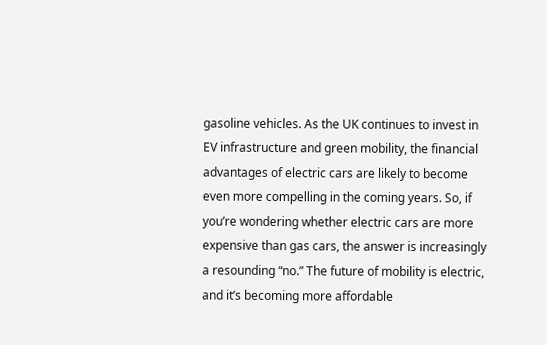gasoline vehicles. As the UK continues to invest in EV infrastructure and green mobility, the financial advantages of electric cars are likely to become even more compelling in the coming years. So, if you’re wondering whether electric cars are more expensive than gas cars, the answer is increasingly a resounding “no.” The future of mobility is electric, and it’s becoming more affordable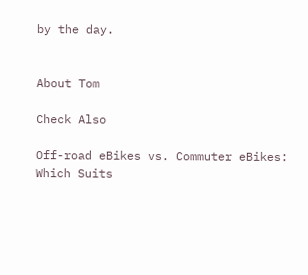by the day.


About Tom

Check Also

Off-road eBikes vs. Commuter eBikes: Which Suits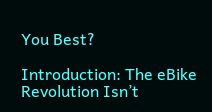You Best?

Introduction: The eBike Revolution Isn’t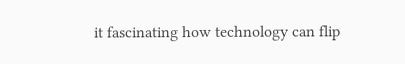it fascinating how technology can flip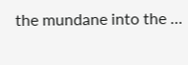the mundane into the …